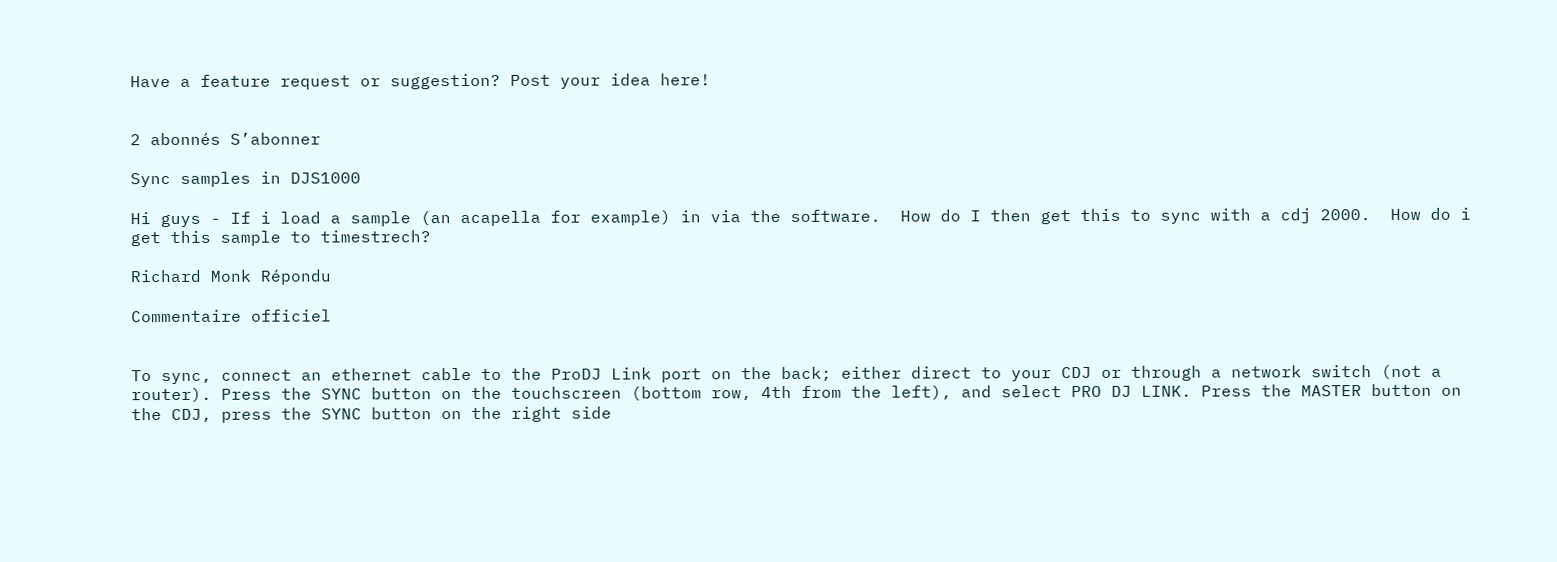Have a feature request or suggestion? Post your idea here!


2 abonnés S’abonner

Sync samples in DJS1000

Hi guys - If i load a sample (an acapella for example) in via the software.  How do I then get this to sync with a cdj 2000.  How do i get this sample to timestrech?

Richard Monk Répondu

Commentaire officiel


To sync, connect an ethernet cable to the ProDJ Link port on the back; either direct to your CDJ or through a network switch (not a router). Press the SYNC button on the touchscreen (bottom row, 4th from the left), and select PRO DJ LINK. Press the MASTER button on the CDJ, press the SYNC button on the right side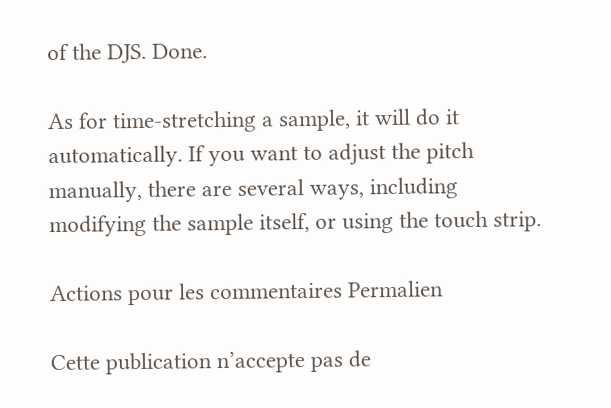of the DJS. Done.

As for time-stretching a sample, it will do it automatically. If you want to adjust the pitch manually, there are several ways, including modifying the sample itself, or using the touch strip.

Actions pour les commentaires Permalien

Cette publication n’accepte pas de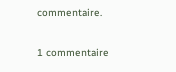commentaire.

1 commentaire